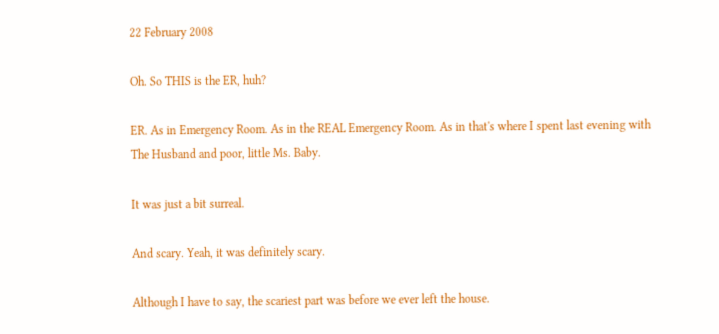22 February 2008

Oh. So THIS is the ER, huh?

ER. As in Emergency Room. As in the REAL Emergency Room. As in that's where I spent last evening with The Husband and poor, little Ms. Baby.

It was just a bit surreal.

And scary. Yeah, it was definitely scary.

Although I have to say, the scariest part was before we ever left the house.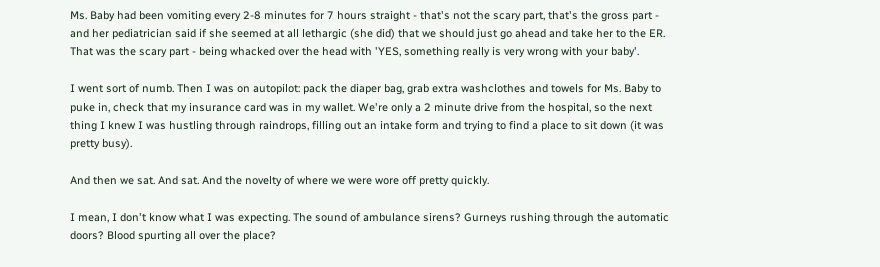Ms. Baby had been vomiting every 2-8 minutes for 7 hours straight - that's not the scary part, that's the gross part - and her pediatrician said if she seemed at all lethargic (she did) that we should just go ahead and take her to the ER. That was the scary part - being whacked over the head with 'YES, something really is very wrong with your baby'.

I went sort of numb. Then I was on autopilot: pack the diaper bag, grab extra washclothes and towels for Ms. Baby to puke in, check that my insurance card was in my wallet. We're only a 2 minute drive from the hospital, so the next thing I knew I was hustling through raindrops, filling out an intake form and trying to find a place to sit down (it was pretty busy).

And then we sat. And sat. And the novelty of where we were wore off pretty quickly.

I mean, I don't know what I was expecting. The sound of ambulance sirens? Gurneys rushing through the automatic doors? Blood spurting all over the place?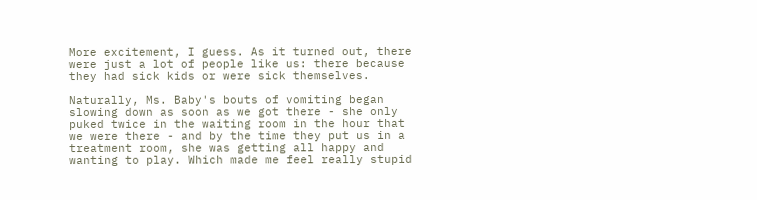More excitement, I guess. As it turned out, there were just a lot of people like us: there because they had sick kids or were sick themselves.

Naturally, Ms. Baby's bouts of vomiting began slowing down as soon as we got there - she only puked twice in the waiting room in the hour that we were there - and by the time they put us in a treatment room, she was getting all happy and wanting to play. Which made me feel really stupid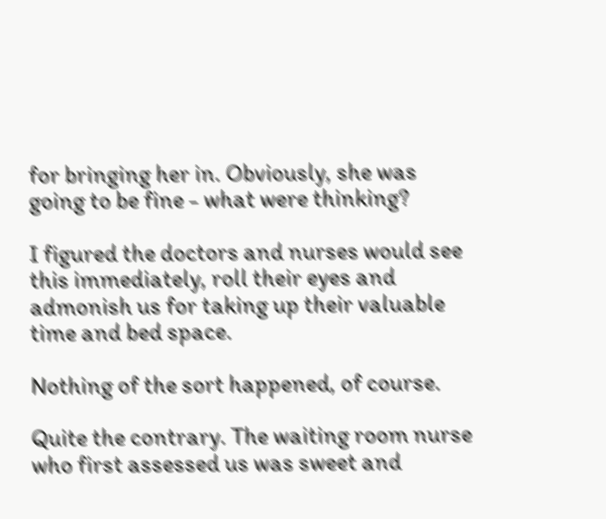for bringing her in. Obviously, she was going to be fine - what were thinking?

I figured the doctors and nurses would see this immediately, roll their eyes and admonish us for taking up their valuable time and bed space.

Nothing of the sort happened, of course.

Quite the contrary. The waiting room nurse who first assessed us was sweet and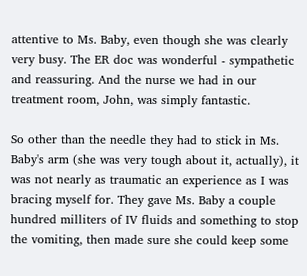attentive to Ms. Baby, even though she was clearly very busy. The ER doc was wonderful - sympathetic and reassuring. And the nurse we had in our treatment room, John, was simply fantastic.

So other than the needle they had to stick in Ms. Baby's arm (she was very tough about it, actually), it was not nearly as traumatic an experience as I was bracing myself for. They gave Ms. Baby a couple hundred milliters of IV fluids and something to stop the vomiting, then made sure she could keep some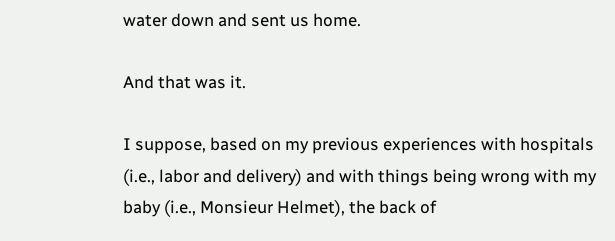water down and sent us home.

And that was it.

I suppose, based on my previous experiences with hospitals (i.e., labor and delivery) and with things being wrong with my baby (i.e., Monsieur Helmet), the back of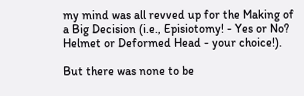my mind was all revved up for the Making of a Big Decision (i.e., Episiotomy! - Yes or No? Helmet or Deformed Head - your choice!).

But there was none to be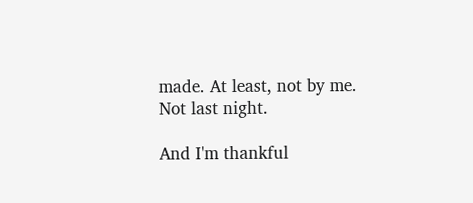made. At least, not by me. Not last night.

And I'm thankful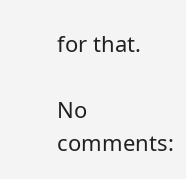for that.

No comments: